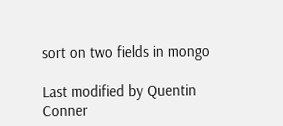sort on two fields in mongo

Last modified by Quentin Conner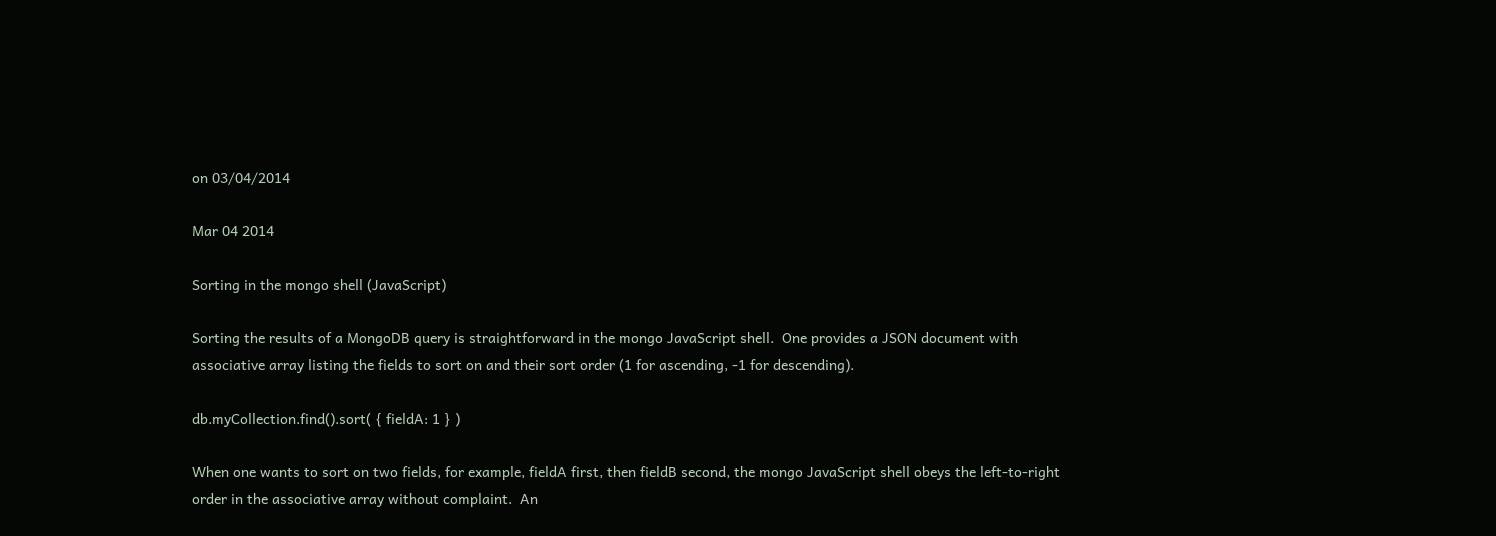on 03/04/2014

Mar 04 2014

Sorting in the mongo shell (JavaScript)

Sorting the results of a MongoDB query is straightforward in the mongo JavaScript shell.  One provides a JSON document with associative array listing the fields to sort on and their sort order (1 for ascending, -1 for descending).

db.myCollection.find().sort( { fieldA: 1 } )

When one wants to sort on two fields, for example, fieldA first, then fieldB second, the mongo JavaScript shell obeys the left-to-right order in the associative array without complaint.  An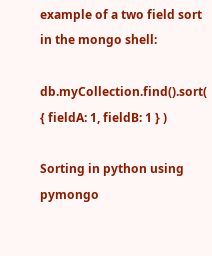example of a two field sort in the mongo shell:

db.myCollection.find().sort( { fieldA: 1, fieldB: 1 } )

Sorting in python using pymongo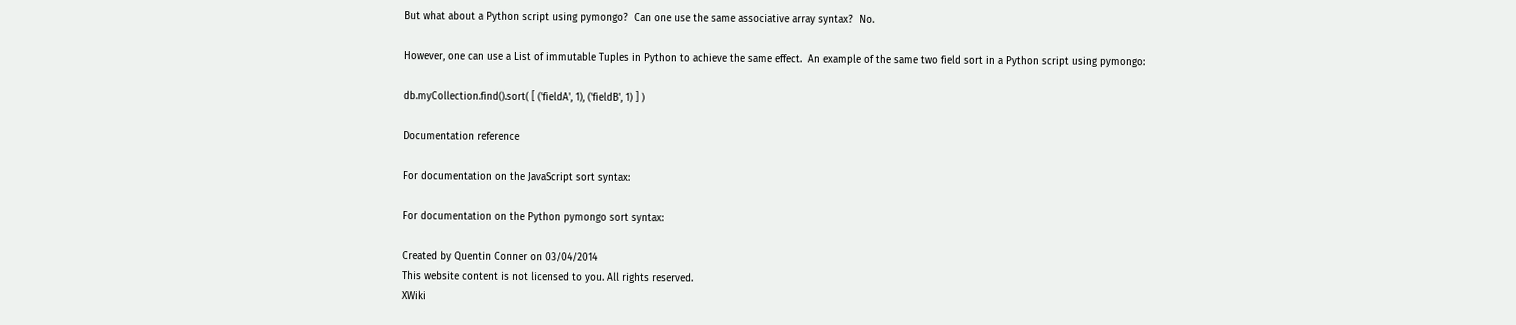But what about a Python script using pymongo?  Can one use the same associative array syntax?  No.

However, one can use a List of immutable Tuples in Python to achieve the same effect.  An example of the same two field sort in a Python script using pymongo:

db.myCollection.find().sort( [ ('fieldA', 1), ('fieldB', 1) ] )

Documentation reference

For documentation on the JavaScript sort syntax:

For documentation on the Python pymongo sort syntax:

Created by Quentin Conner on 03/04/2014
This website content is not licensed to you. All rights reserved.
XWiki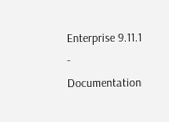Enterprise 9.11.1 - Documentation